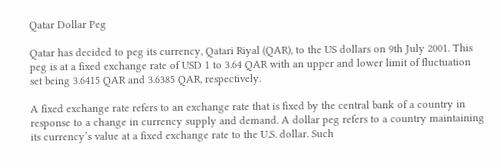Qatar Dollar Peg

Qatar has decided to peg its currency, Qatari Riyal (QAR), to the US dollars on 9th July 2001. This peg is at a fixed exchange rate of USD 1 to 3.64 QAR with an upper and lower limit of fluctuation set being 3.6415 QAR and 3.6385 QAR, respectively.

A fixed exchange rate refers to an exchange rate that is fixed by the central bank of a country in response to a change in currency supply and demand. A dollar peg refers to a country maintaining its currency’s value at a fixed exchange rate to the U.S. dollar. Such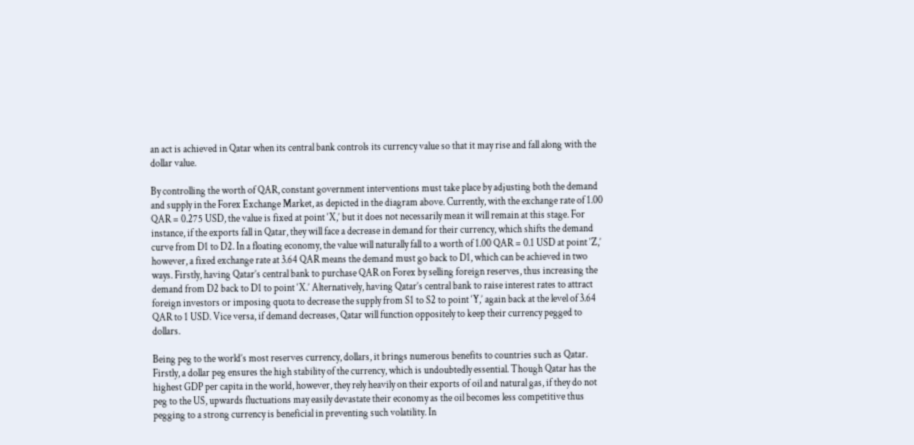an act is achieved in Qatar when its central bank controls its currency value so that it may rise and fall along with the dollar value.

By controlling the worth of QAR, constant government interventions must take place by adjusting both the demand and supply in the Forex Exchange Market, as depicted in the diagram above. Currently, with the exchange rate of 1.00 QAR = 0.275 USD, the value is fixed at point ‘X,’ but it does not necessarily mean it will remain at this stage. For instance, if the exports fall in Qatar, they will face a decrease in demand for their currency, which shifts the demand curve from D1 to D2. In a floating economy, the value will naturally fall to a worth of 1.00 QAR = 0.1 USD at point ‘Z,’ however, a fixed exchange rate at 3.64 QAR means the demand must go back to D1, which can be achieved in two ways. Firstly, having Qatar’s central bank to purchase QAR on Forex by selling foreign reserves, thus increasing the demand from D2 back to D1 to point ‘X.’ Alternatively, having Qatar’s central bank to raise interest rates to attract foreign investors or imposing quota to decrease the supply from S1 to S2 to point ‘Y,’ again back at the level of 3.64 QAR to 1 USD. Vice versa, if demand decreases, Qatar will function oppositely to keep their currency pegged to dollars.

Being peg to the world’s most reserves currency, dollars, it brings numerous benefits to countries such as Qatar. Firstly, a dollar peg ensures the high stability of the currency, which is undoubtedly essential. Though Qatar has the highest GDP per capita in the world, however, they rely heavily on their exports of oil and natural gas, if they do not peg to the US, upwards fluctuations may easily devastate their economy as the oil becomes less competitive thus pegging to a strong currency is beneficial in preventing such volatility. In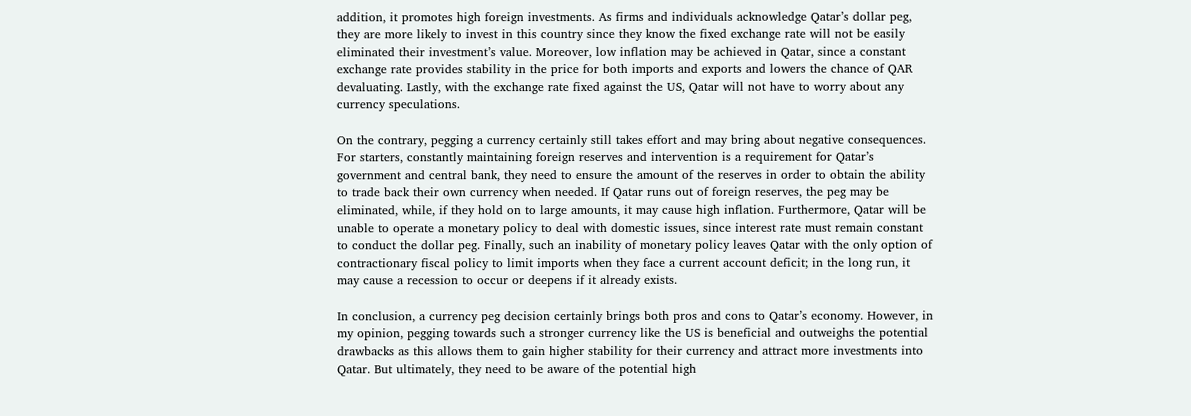addition, it promotes high foreign investments. As firms and individuals acknowledge Qatar’s dollar peg, they are more likely to invest in this country since they know the fixed exchange rate will not be easily eliminated their investment’s value. Moreover, low inflation may be achieved in Qatar, since a constant exchange rate provides stability in the price for both imports and exports and lowers the chance of QAR devaluating. Lastly, with the exchange rate fixed against the US, Qatar will not have to worry about any currency speculations.

On the contrary, pegging a currency certainly still takes effort and may bring about negative consequences. For starters, constantly maintaining foreign reserves and intervention is a requirement for Qatar’s government and central bank, they need to ensure the amount of the reserves in order to obtain the ability to trade back their own currency when needed. If Qatar runs out of foreign reserves, the peg may be eliminated, while, if they hold on to large amounts, it may cause high inflation. Furthermore, Qatar will be unable to operate a monetary policy to deal with domestic issues, since interest rate must remain constant to conduct the dollar peg. Finally, such an inability of monetary policy leaves Qatar with the only option of contractionary fiscal policy to limit imports when they face a current account deficit; in the long run, it may cause a recession to occur or deepens if it already exists.

In conclusion, a currency peg decision certainly brings both pros and cons to Qatar’s economy. However, in my opinion, pegging towards such a stronger currency like the US is beneficial and outweighs the potential drawbacks as this allows them to gain higher stability for their currency and attract more investments into Qatar. But ultimately, they need to be aware of the potential high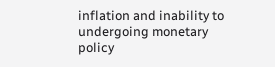inflation and inability to undergoing monetary policy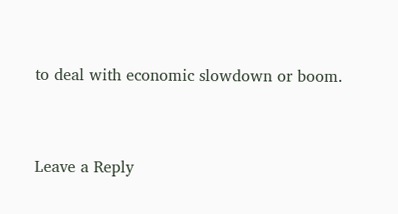to deal with economic slowdown or boom.


Leave a Reply